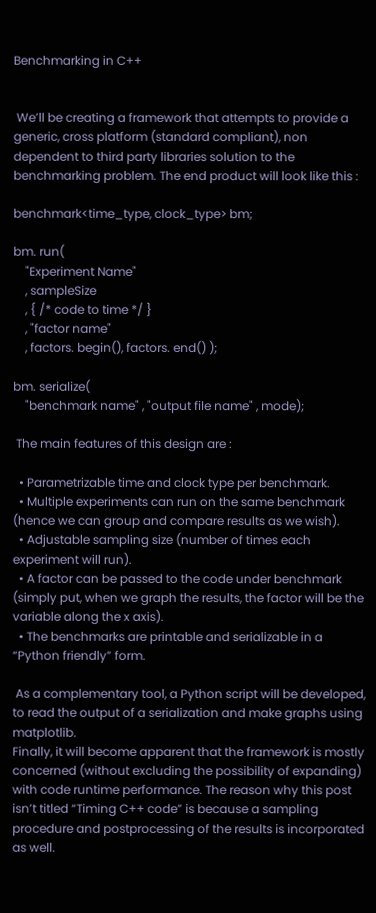Benchmarking in C++


 We’ll be creating a framework that attempts to provide a generic, cross platform (standard compliant), non dependent to third party libraries solution to the benchmarking problem. The end product will look like this :

benchmark<time_type, clock_type> bm;

bm. run(
    "Experiment Name"
    , sampleSize
    , { /* code to time */ }
    , "factor name"
    , factors. begin(), factors. end() );

bm. serialize(
    "benchmark name" , "output file name" , mode);

 The main features of this design are :

  • Parametrizable time and clock type per benchmark.
  • Multiple experiments can run on the same benchmark (hence we can group and compare results as we wish).
  • Adjustable sampling size (number of times each experiment will run).
  • A factor can be passed to the code under benchmark (simply put, when we graph the results, the factor will be the variable along the x axis).
  • The benchmarks are printable and serializable in a “Python friendly” form.

 As a complementary tool, a Python script will be developed, to read the output of a serialization and make graphs using matplotlib.
Finally, it will become apparent that the framework is mostly concerned (without excluding the possibility of expanding) with code runtime performance. The reason why this post isn’t titled “Timing C++ code” is because a sampling procedure and postprocessing of the results is incorporated as well.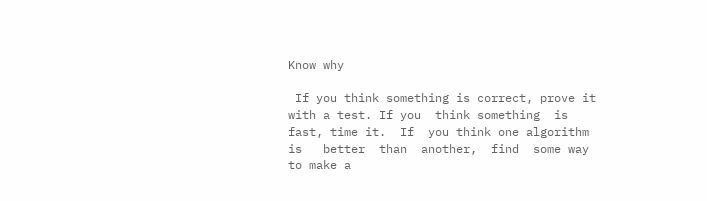Know why

 If you think something is correct, prove it with a test. If you  think something  is  fast, time it.  If  you think one algorithm  is   better  than  another,  find  some way to make a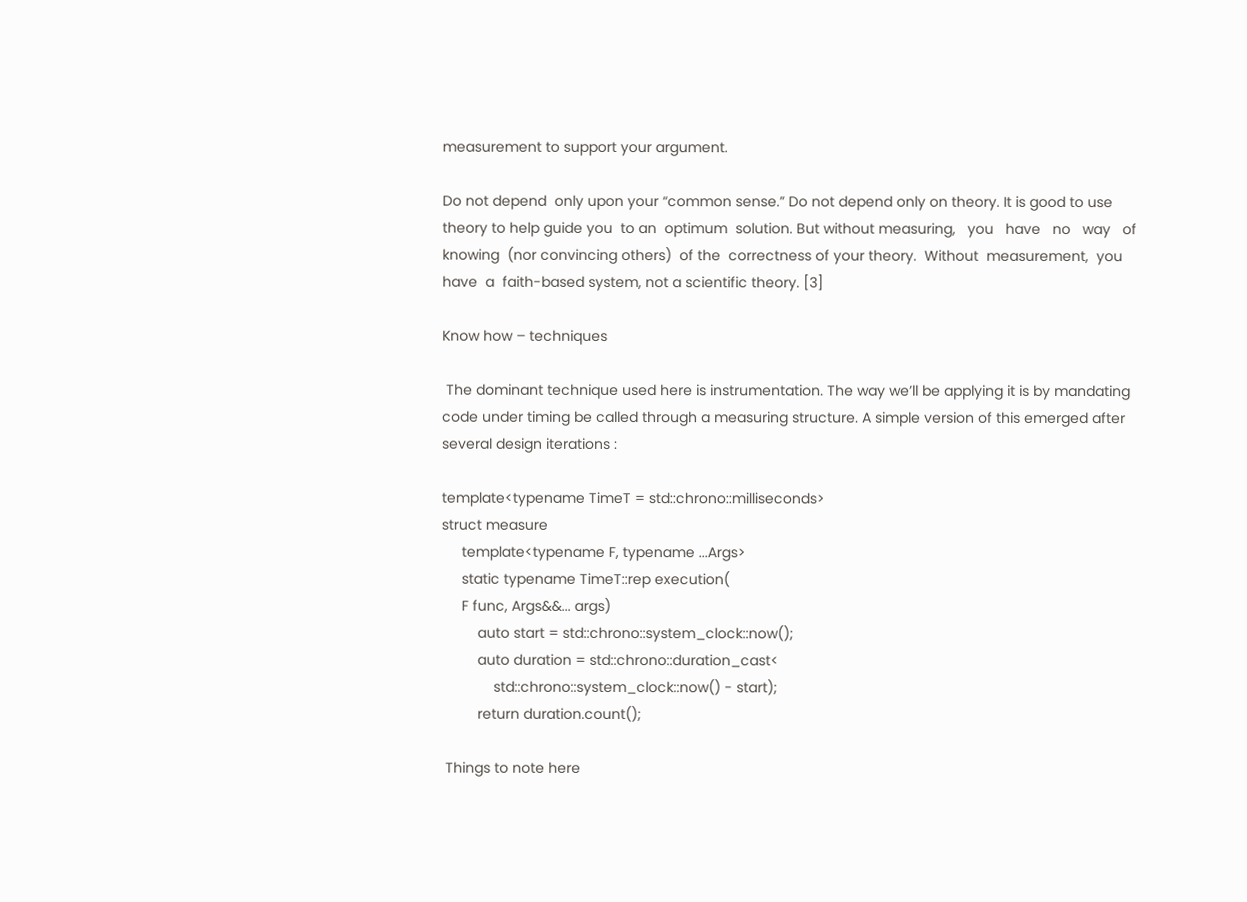measurement to support your argument.

Do not depend  only upon your “common sense.” Do not depend only on theory. It is good to use theory to help guide you  to an  optimum  solution. But without measuring,   you   have   no   way   of   knowing  (nor convincing others)  of the  correctness of your theory.  Without  measurement,  you  have  a  faith-based system, not a scientific theory. [3]

Know how – techniques

 The dominant technique used here is instrumentation. The way we’ll be applying it is by mandating code under timing be called through a measuring structure. A simple version of this emerged after several design iterations :

template<typename TimeT = std::chrono::milliseconds>
struct measure
     template<typename F, typename ...Args>
     static typename TimeT::rep execution(
     F func, Args&&... args)
         auto start = std::chrono::system_clock::now();
         auto duration = std::chrono::duration_cast<
             std::chrono::system_clock::now() - start);
         return duration.count();

 Things to note here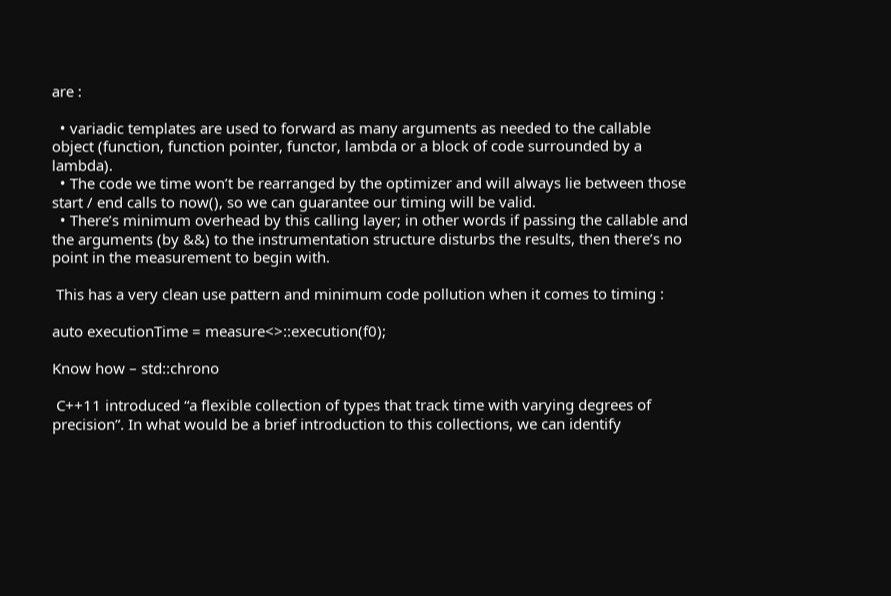are :

  • variadic templates are used to forward as many arguments as needed to the callable object (function, function pointer, functor, lambda or a block of code surrounded by a lambda).
  • The code we time won’t be rearranged by the optimizer and will always lie between those start / end calls to now(), so we can guarantee our timing will be valid.
  • There’s minimum overhead by this calling layer; in other words if passing the callable and the arguments (by &&) to the instrumentation structure disturbs the results, then there’s no point in the measurement to begin with.

 This has a very clean use pattern and minimum code pollution when it comes to timing :

auto executionTime = measure<>::execution(f0);

Know how – std::chrono

 C++11 introduced “a flexible collection of types that track time with varying degrees of precision”. In what would be a brief introduction to this collections, we can identify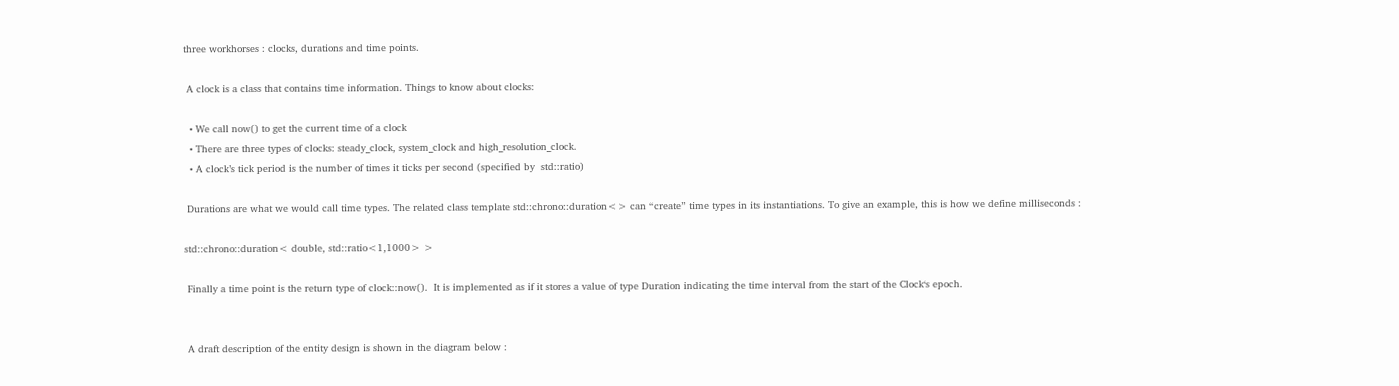three workhorses : clocks, durations and time points.

 A clock is a class that contains time information. Things to know about clocks:

  • We call now() to get the current time of a clock
  • There are three types of clocks: steady_clock, system_clock and high_resolution_clock.
  • A clock’s tick period is the number of times it ticks per second (specified by  std::ratio)

 Durations are what we would call time types. The related class template std::chrono::duration<> can “create” time types in its instantiations. To give an example, this is how we define milliseconds :

std::chrono::duration< double, std::ratio<1,1000> >

 Finally a time point is the return type of clock::now().  It is implemented as if it stores a value of type Duration indicating the time interval from the start of the Clock‘s epoch.


 A draft description of the entity design is shown in the diagram below :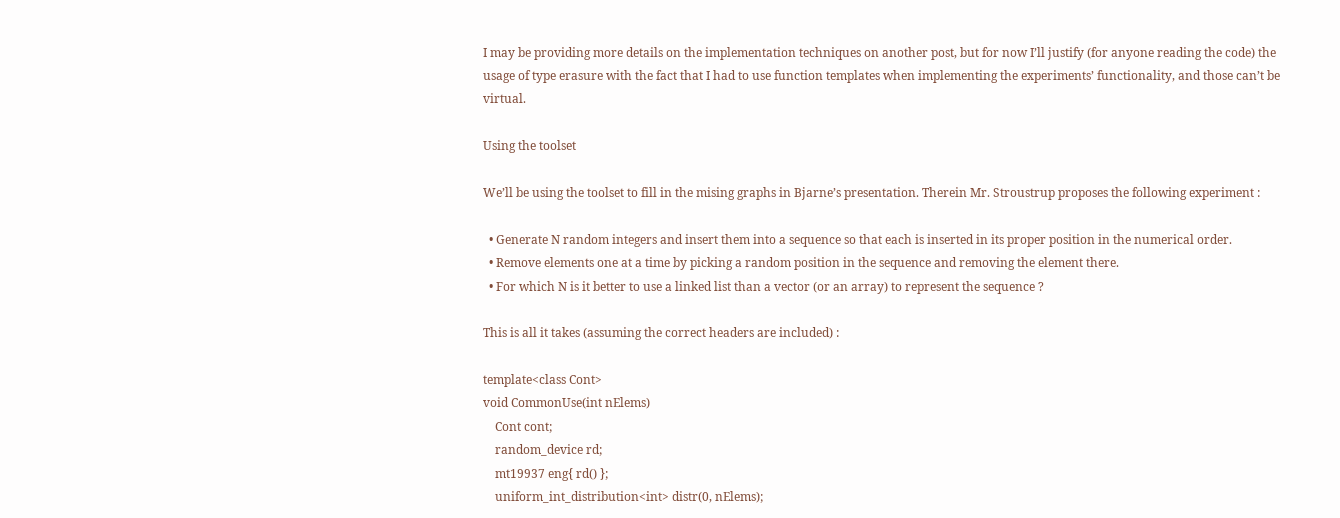I may be providing more details on the implementation techniques on another post, but for now I’ll justify (for anyone reading the code) the usage of type erasure with the fact that I had to use function templates when implementing the experiments’ functionality, and those can’t be virtual.

Using the toolset

We’ll be using the toolset to fill in the mising graphs in Bjarne’s presentation. Therein Mr. Stroustrup proposes the following experiment :

  • Generate N random integers and insert them into a sequence so that each is inserted in its proper position in the numerical order.
  • Remove elements one at a time by picking a random position in the sequence and removing the element there.
  • For which N is it better to use a linked list than a vector (or an array) to represent the sequence ?

This is all it takes (assuming the correct headers are included) :

template<class Cont>
void CommonUse(int nElems)
    Cont cont;
    random_device rd;
    mt19937 eng{ rd() };
    uniform_int_distribution<int> distr(0, nElems);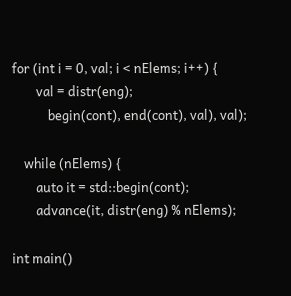for (int i = 0, val; i < nElems; i++) {
        val = distr(eng);
            begin(cont), end(cont), val), val);

    while (nElems) {
        auto it = std::begin(cont);
        advance(it, distr(eng) % nElems);

int main()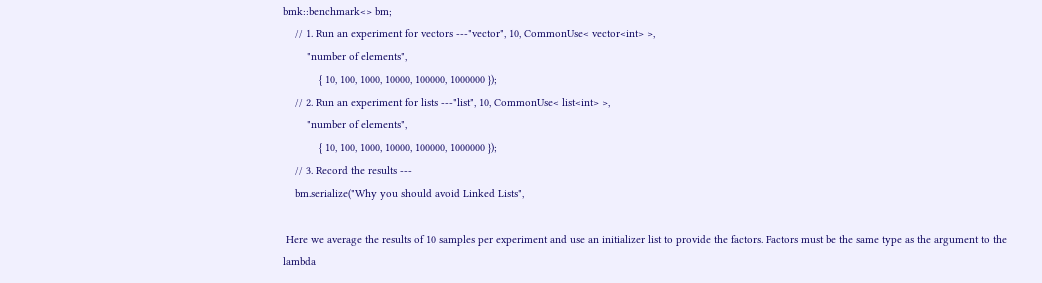bmk::benchmark<> bm;
    // 1. Run an experiment for vectors ---"vector", 10, CommonUse< vector<int> >,
        "number of elements",
            { 10, 100, 1000, 10000, 100000, 1000000 });
    // 2. Run an experiment for lists ---"list", 10, CommonUse< list<int> >,
        "number of elements",
            { 10, 100, 1000, 10000, 100000, 1000000 });
    // 3. Record the results ---
    bm.serialize("Why you should avoid Linked Lists",

 Here we average the results of 10 samples per experiment and use an initializer list to provide the factors. Factors must be the same type as the argument to the lambda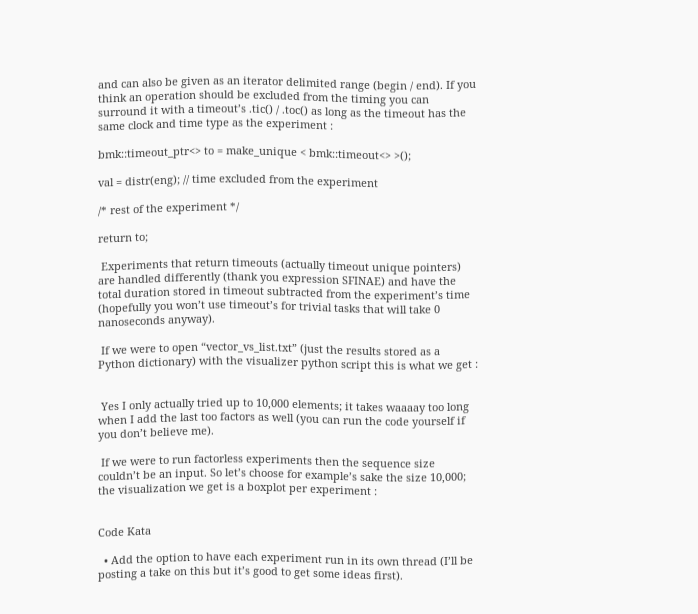and can also be given as an iterator delimited range (begin / end). If you think an operation should be excluded from the timing you can surround it with a timeout’s .tic() / .toc() as long as the timeout has the same clock and time type as the experiment :

bmk::timeout_ptr<> to = make_unique < bmk::timeout<> >();

val = distr(eng); // time excluded from the experiment

/* rest of the experiment */

return to;

 Experiments that return timeouts (actually timeout unique pointers) are handled differently (thank you expression SFINAE) and have the total duration stored in timeout subtracted from the experiment’s time (hopefully you won’t use timeout’s for trivial tasks that will take 0 nanoseconds anyway).

 If we were to open “vector_vs_list.txt” (just the results stored as a Python dictionary) with the visualizer python script this is what we get :


 Yes I only actually tried up to 10,000 elements; it takes waaaay too long when I add the last too factors as well (you can run the code yourself if you don’t believe me).

 If we were to run factorless experiments then the sequence size couldn’t be an input. So let’s choose for example’s sake the size 10,000; the visualization we get is a boxplot per experiment :


Code Kata

  • Add the option to have each experiment run in its own thread (I’ll be posting a take on this but it’s good to get some ideas first).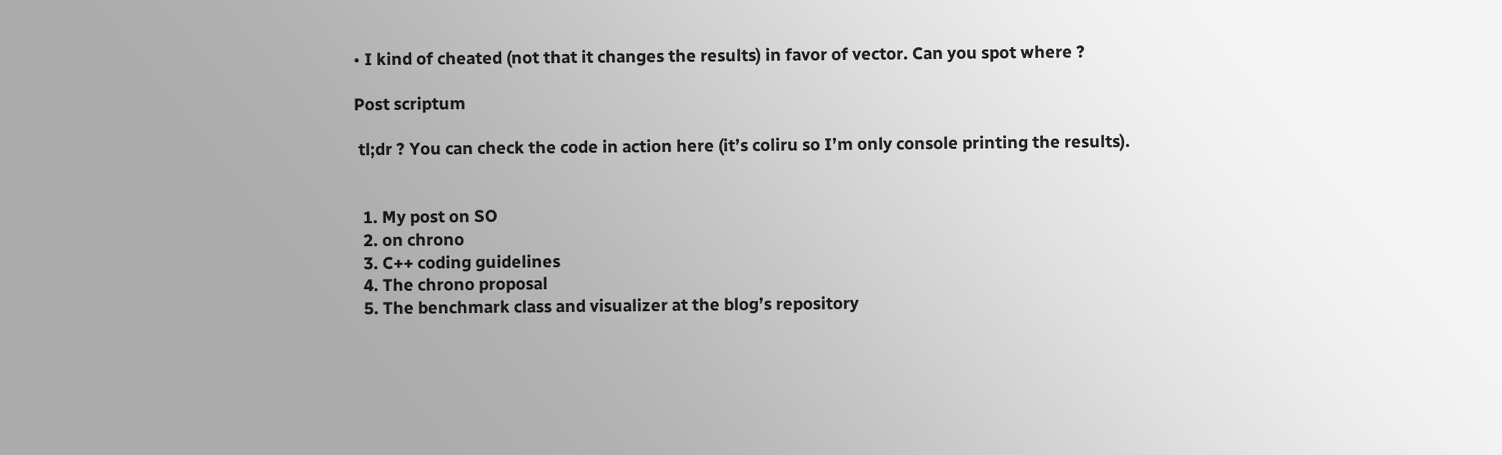• I kind of cheated (not that it changes the results) in favor of vector. Can you spot where ?

Post scriptum

 tl;dr ? You can check the code in action here (it’s coliru so I’m only console printing the results).


  1. My post on SO
  2. on chrono
  3. C++ coding guidelines
  4. The chrono proposal
  5. The benchmark class and visualizer at the blog’s repository